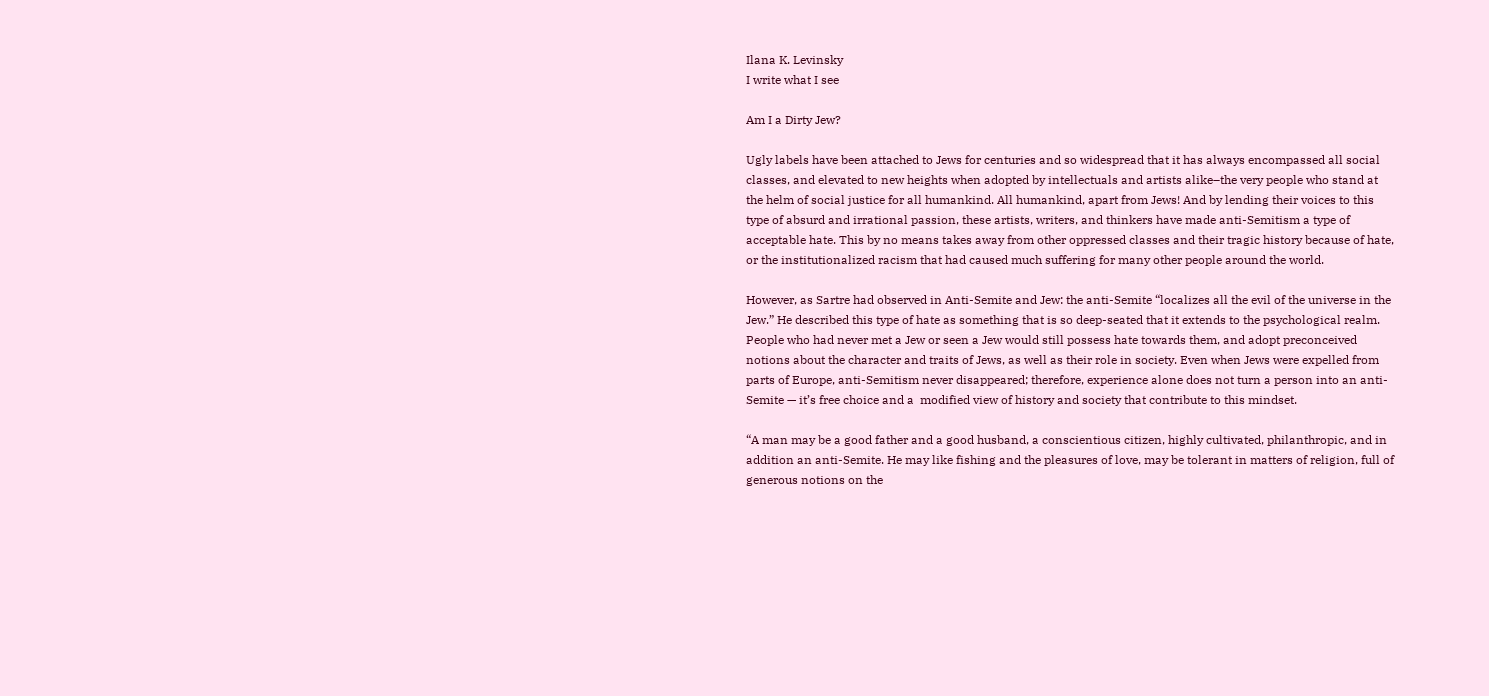Ilana K. Levinsky
I write what I see

Am I a Dirty Jew?

Ugly labels have been attached to Jews for centuries and so widespread that it has always encompassed all social classes, and elevated to new heights when adopted by intellectuals and artists alike–the very people who stand at the helm of social justice for all humankind. All humankind, apart from Jews! And by lending their voices to this type of absurd and irrational passion, these artists, writers, and thinkers have made anti-Semitism a type of acceptable hate. This by no means takes away from other oppressed classes and their tragic history because of hate, or the institutionalized racism that had caused much suffering for many other people around the world.

However, as Sartre had observed in Anti-Semite and Jew: the anti-Semite “localizes all the evil of the universe in the Jew.” He described this type of hate as something that is so deep-seated that it extends to the psychological realm. People who had never met a Jew or seen a Jew would still possess hate towards them, and adopt preconceived notions about the character and traits of Jews, as well as their role in society. Even when Jews were expelled from parts of Europe, anti-Semitism never disappeared; therefore, experience alone does not turn a person into an anti-Semite — it’s free choice and a  modified view of history and society that contribute to this mindset.

“A man may be a good father and a good husband, a conscientious citizen, highly cultivated, philanthropic, and in addition an anti-Semite. He may like fishing and the pleasures of love, may be tolerant in matters of religion, full of generous notions on the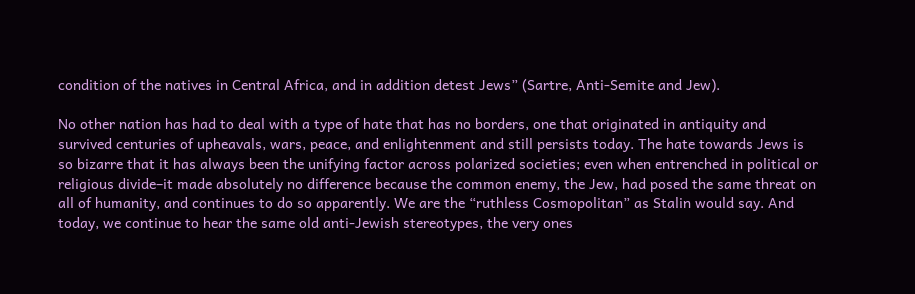condition of the natives in Central Africa, and in addition detest Jews” (Sartre, Anti-Semite and Jew).

No other nation has had to deal with a type of hate that has no borders, one that originated in antiquity and survived centuries of upheavals, wars, peace, and enlightenment and still persists today. The hate towards Jews is so bizarre that it has always been the unifying factor across polarized societies; even when entrenched in political or religious divide–it made absolutely no difference because the common enemy, the Jew, had posed the same threat on all of humanity, and continues to do so apparently. We are the “ruthless Cosmopolitan” as Stalin would say. And today, we continue to hear the same old anti-Jewish stereotypes, the very ones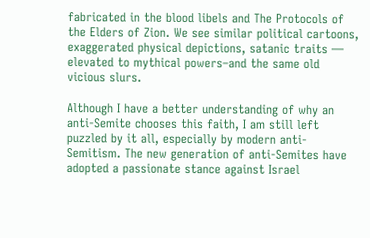fabricated in the blood libels and The Protocols of the Elders of Zion. We see similar political cartoons, exaggerated physical depictions, satanic traits — elevated to mythical powers–and the same old vicious slurs.

Although I have a better understanding of why an anti-Semite chooses this faith, I am still left puzzled by it all, especially by modern anti-Semitism. The new generation of anti-Semites have adopted a passionate stance against Israel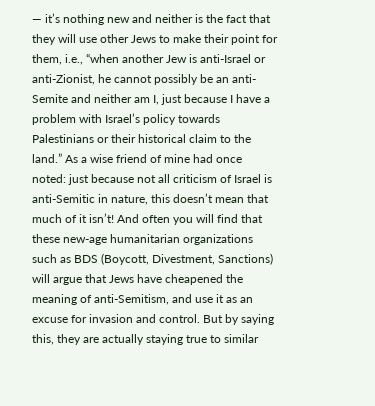— it’s nothing new and neither is the fact that they will use other Jews to make their point for them, i.e., “when another Jew is anti-Israel or anti-Zionist, he cannot possibly be an anti-Semite and neither am I, just because I have a problem with Israel’s policy towards Palestinians or their historical claim to the land.” As a wise friend of mine had once noted: just because not all criticism of Israel is anti-Semitic in nature, this doesn’t mean that much of it isn’t! And often you will find that these new-age humanitarian organizations such as BDS (Boycott, Divestment, Sanctions) will argue that Jews have cheapened the meaning of anti-Semitism, and use it as an excuse for invasion and control. But by saying this, they are actually staying true to similar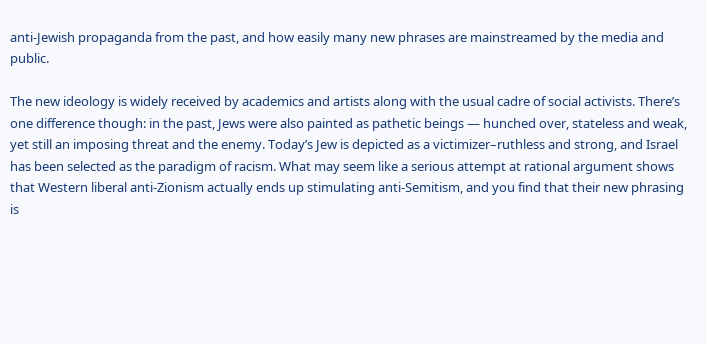anti-Jewish propaganda from the past, and how easily many new phrases are mainstreamed by the media and public.

The new ideology is widely received by academics and artists along with the usual cadre of social activists. There’s one difference though: in the past, Jews were also painted as pathetic beings — hunched over, stateless and weak, yet still an imposing threat and the enemy. Today’s Jew is depicted as a victimizer–ruthless and strong, and Israel has been selected as the paradigm of racism. What may seem like a serious attempt at rational argument shows that Western liberal anti-Zionism actually ends up stimulating anti-Semitism, and you find that their new phrasing is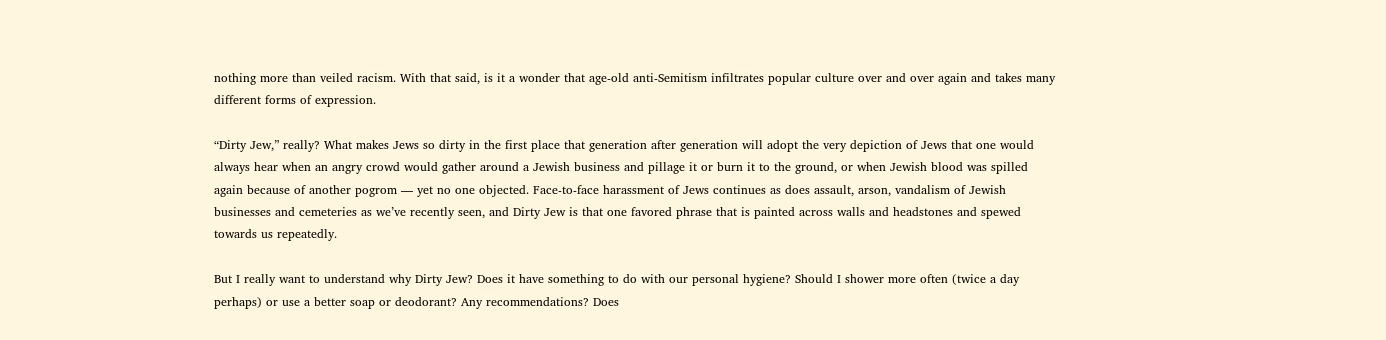nothing more than veiled racism. With that said, is it a wonder that age-old anti-Semitism infiltrates popular culture over and over again and takes many different forms of expression.

“Dirty Jew,” really? What makes Jews so dirty in the first place that generation after generation will adopt the very depiction of Jews that one would always hear when an angry crowd would gather around a Jewish business and pillage it or burn it to the ground, or when Jewish blood was spilled again because of another pogrom — yet no one objected. Face-to-face harassment of Jews continues as does assault, arson, vandalism of Jewish businesses and cemeteries as we’ve recently seen, and Dirty Jew is that one favored phrase that is painted across walls and headstones and spewed towards us repeatedly.

But I really want to understand why Dirty Jew? Does it have something to do with our personal hygiene? Should I shower more often (twice a day perhaps) or use a better soap or deodorant? Any recommendations? Does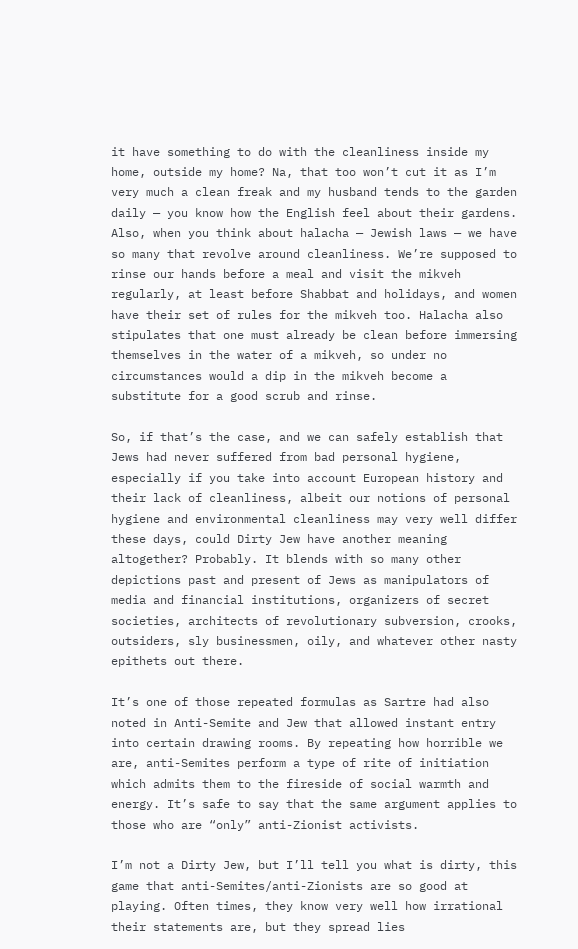it have something to do with the cleanliness inside my home, outside my home? Na, that too won’t cut it as I’m very much a clean freak and my husband tends to the garden daily — you know how the English feel about their gardens. Also, when you think about halacha — Jewish laws — we have so many that revolve around cleanliness. We’re supposed to rinse our hands before a meal and visit the mikveh regularly, at least before Shabbat and holidays, and women have their set of rules for the mikveh too. Halacha also stipulates that one must already be clean before immersing themselves in the water of a mikveh, so under no circumstances would a dip in the mikveh become a substitute for a good scrub and rinse.

So, if that’s the case, and we can safely establish that Jews had never suffered from bad personal hygiene, especially if you take into account European history and their lack of cleanliness, albeit our notions of personal hygiene and environmental cleanliness may very well differ these days, could Dirty Jew have another meaning altogether? Probably. It blends with so many other depictions past and present of Jews as manipulators of media and financial institutions, organizers of secret societies, architects of revolutionary subversion, crooks, outsiders, sly businessmen, oily, and whatever other nasty epithets out there.

It’s one of those repeated formulas as Sartre had also noted in Anti-Semite and Jew that allowed instant entry into certain drawing rooms. By repeating how horrible we are, anti-Semites perform a type of rite of initiation which admits them to the fireside of social warmth and energy. It’s safe to say that the same argument applies to those who are “only” anti-Zionist activists.

I’m not a Dirty Jew, but I’ll tell you what is dirty, this game that anti-Semites/anti-Zionists are so good at playing. Often times, they know very well how irrational their statements are, but they spread lies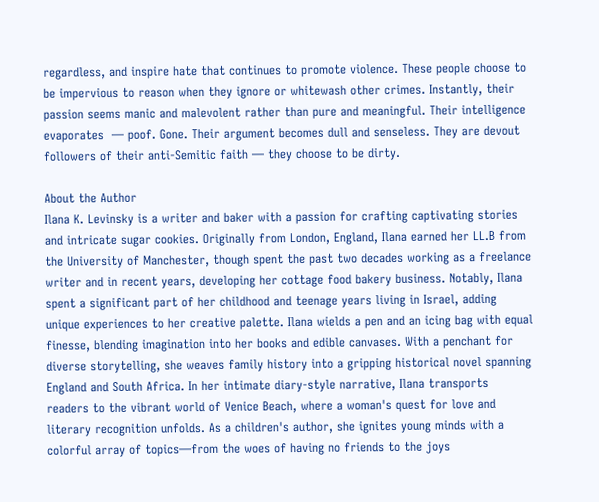regardless, and inspire hate that continues to promote violence. These people choose to be impervious to reason when they ignore or whitewash other crimes. Instantly, their passion seems manic and malevolent rather than pure and meaningful. Their intelligence evaporates  — poof. Gone. Their argument becomes dull and senseless. They are devout followers of their anti-Semitic faith — they choose to be dirty.

About the Author
Ilana K. Levinsky is a writer and baker with a passion for crafting captivating stories and intricate sugar cookies. Originally from London, England, Ilana earned her LL.B from the University of Manchester, though spent the past two decades working as a freelance writer and in recent years, developing her cottage food bakery business. Notably, Ilana spent a significant part of her childhood and teenage years living in Israel, adding unique experiences to her creative palette. Ilana wields a pen and an icing bag with equal finesse, blending imagination into her books and edible canvases. With a penchant for diverse storytelling, she weaves family history into a gripping historical novel spanning England and South Africa. In her intimate diary-style narrative, Ilana transports readers to the vibrant world of Venice Beach, where a woman's quest for love and literary recognition unfolds. As a children's author, she ignites young minds with a colorful array of topics—from the woes of having no friends to the joys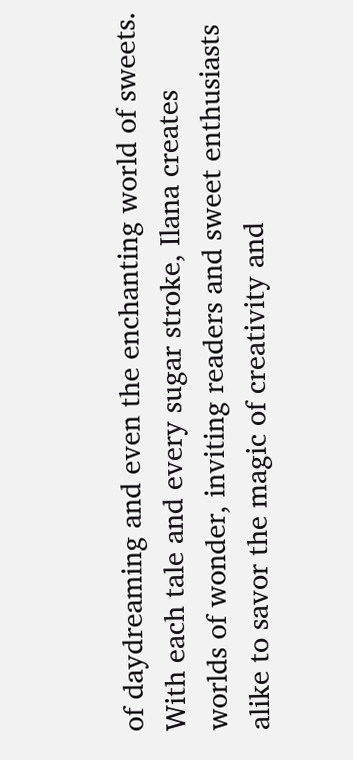of daydreaming and even the enchanting world of sweets. With each tale and every sugar stroke, Ilana creates worlds of wonder, inviting readers and sweet enthusiasts alike to savor the magic of creativity and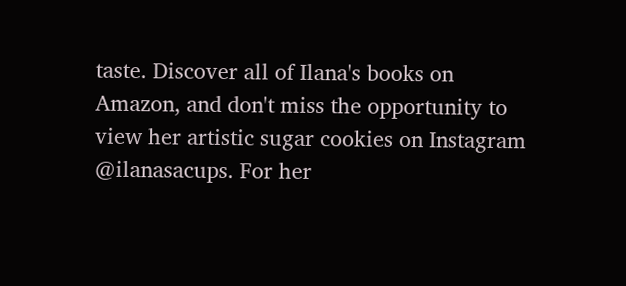taste. Discover all of Ilana's books on Amazon, and don't miss the opportunity to view her artistic sugar cookies on Instagram @ilanasacups. For her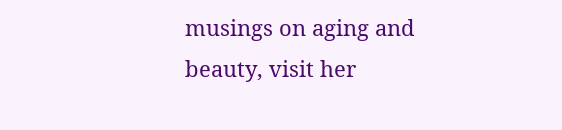musings on aging and beauty, visit her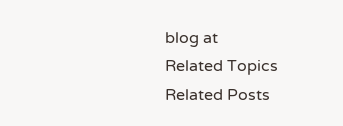blog at
Related Topics
Related Posts